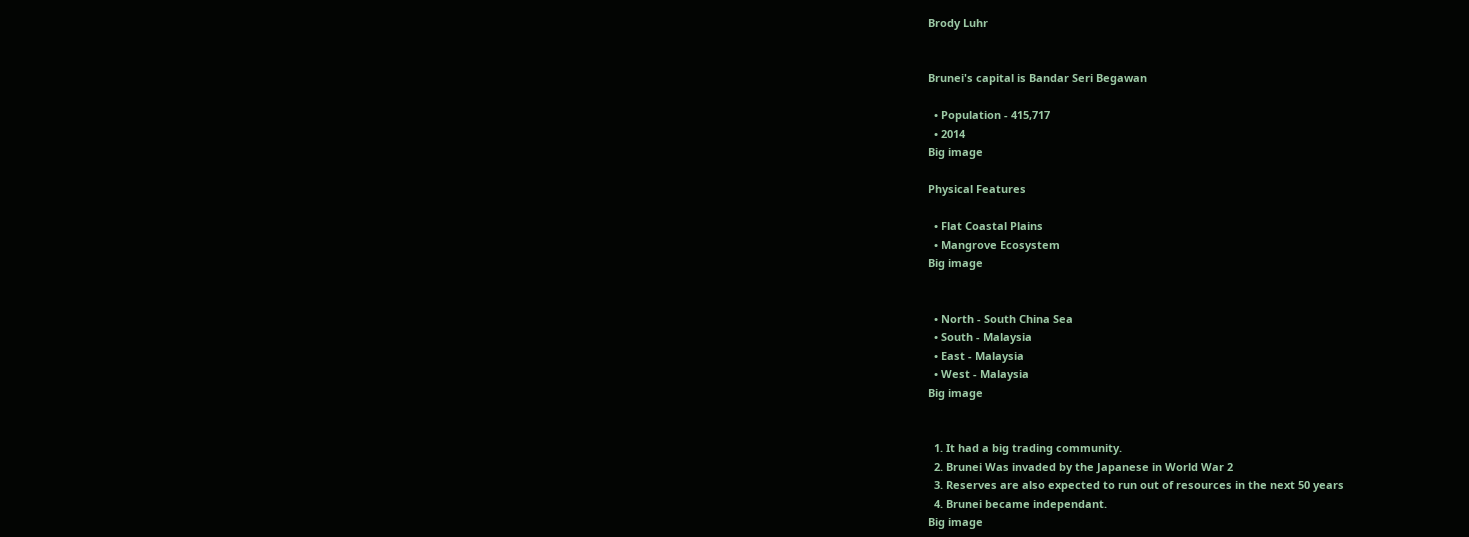Brody Luhr


Brunei's capital is Bandar Seri Begawan

  • Population - 415,717
  • 2014
Big image

Physical Features

  • Flat Coastal Plains
  • Mangrove Ecosystem
Big image


  • North - South China Sea
  • South - Malaysia
  • East - Malaysia
  • West - Malaysia
Big image


  1. It had a big trading community.
  2. Brunei Was invaded by the Japanese in World War 2
  3. Reserves are also expected to run out of resources in the next 50 years
  4. Brunei became independant.
Big image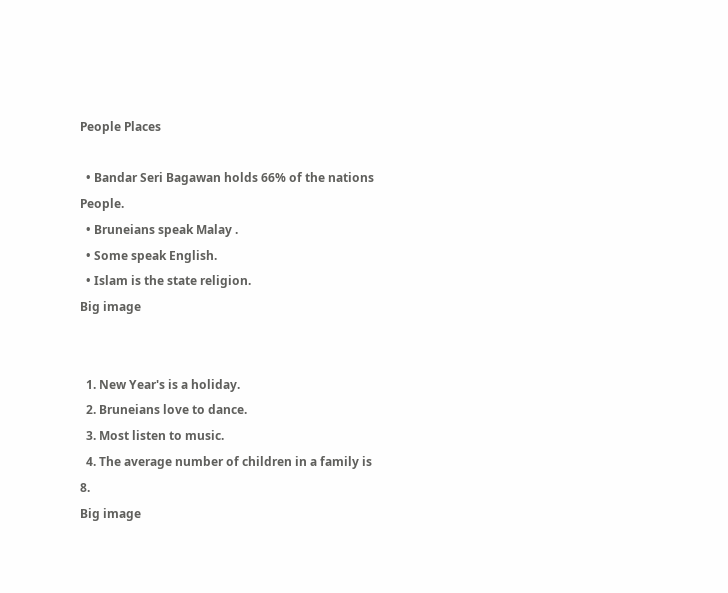People Places

  • Bandar Seri Bagawan holds 66% of the nations People.
  • Bruneians speak Malay .
  • Some speak English.
  • Islam is the state religion.
Big image


  1. New Year's is a holiday.
  2. Bruneians love to dance.
  3. Most listen to music.
  4. The average number of children in a family is 8.
Big image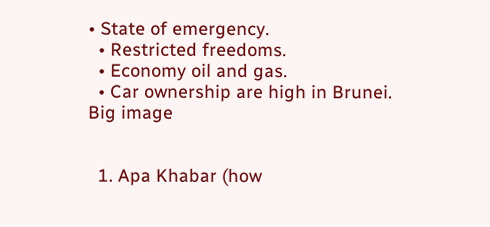• State of emergency.
  • Restricted freedoms.
  • Economy oil and gas.
  • Car ownership are high in Brunei.
Big image


  1. Apa Khabar (how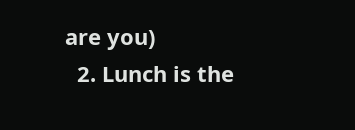are you)
  2. Lunch is the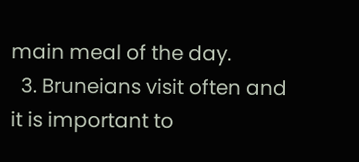main meal of the day.
  3. Bruneians visit often and it is important to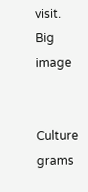visit.
Big image


Culture grams